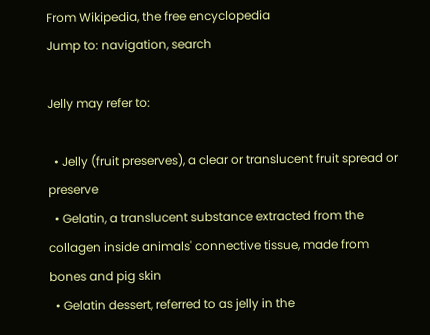From Wikipedia, the free encyclopedia
Jump to: navigation, search

Jelly may refer to:

  • Jelly (fruit preserves), a clear or translucent fruit spread or preserve
  • Gelatin, a translucent substance extracted from the collagen inside animals' connective tissue, made from bones and pig skin
  • Gelatin dessert, referred to as jelly in the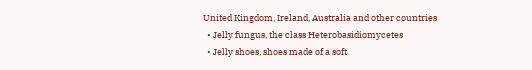United Kingdom, Ireland, Australia and other countries
  • Jelly fungus, the class Heterobasidiomycetes
  • Jelly shoes, shoes made of a soft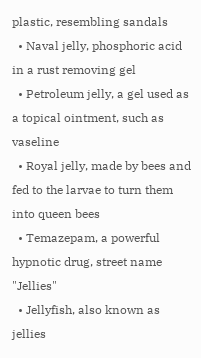plastic, resembling sandals
  • Naval jelly, phosphoric acid in a rust removing gel
  • Petroleum jelly, a gel used as a topical ointment, such as vaseline
  • Royal jelly, made by bees and fed to the larvae to turn them into queen bees
  • Temazepam, a powerful hypnotic drug, street name "Jellies"
  • Jellyfish, also known as jellies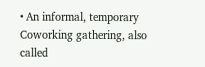• An informal, temporary Coworking gathering, also called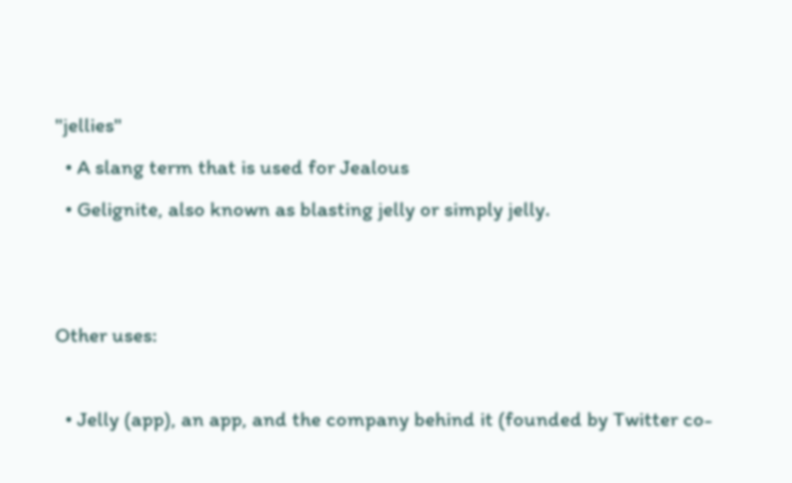"jellies"
  • A slang term that is used for Jealous
  • Gelignite, also known as blasting jelly or simply jelly.


Other uses:

  • Jelly (app), an app, and the company behind it (founded by Twitter co-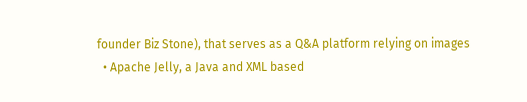founder Biz Stone), that serves as a Q&A platform relying on images
  • Apache Jelly, a Java and XML based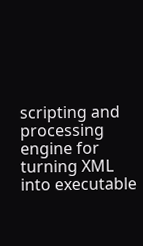scripting and processing engine for turning XML into executable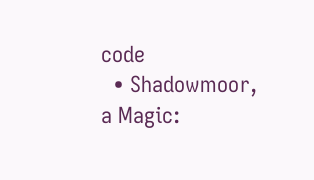code
  • Shadowmoor, a Magic: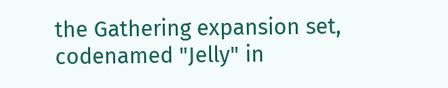the Gathering expansion set, codenamed "Jelly" in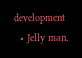development
  • Jelly man,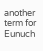another term for Eunuch